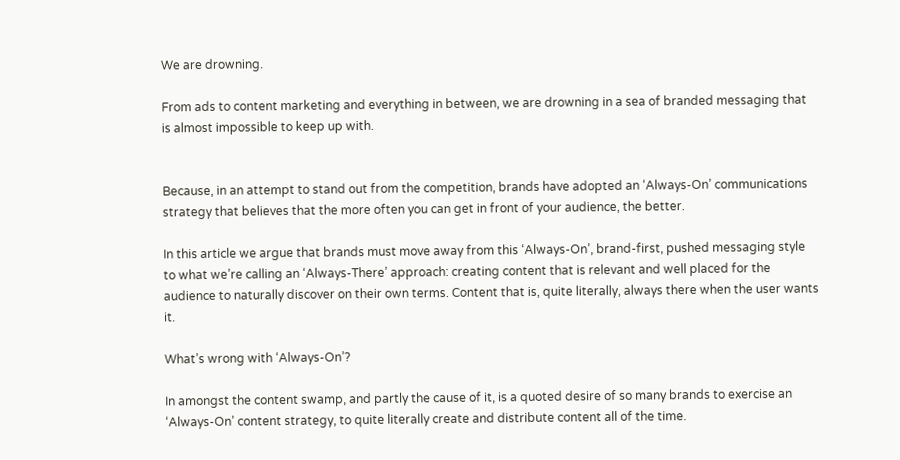We are drowning.

From ads to content marketing and everything in between, we are drowning in a sea of branded messaging that is almost impossible to keep up with.


Because, in an attempt to stand out from the competition, brands have adopted an ‘Always-On’ communications strategy that believes that the more often you can get in front of your audience, the better.

In this article we argue that brands must move away from this ‘Always-On’, brand-first, pushed messaging style to what we’re calling an ‘Always-There’ approach: creating content that is relevant and well placed for the audience to naturally discover on their own terms. Content that is, quite literally, always there when the user wants it.

What’s wrong with ‘Always-On’?

In amongst the content swamp, and partly the cause of it, is a quoted desire of so many brands to exercise an ‘Always-On’ content strategy, to quite literally create and distribute content all of the time.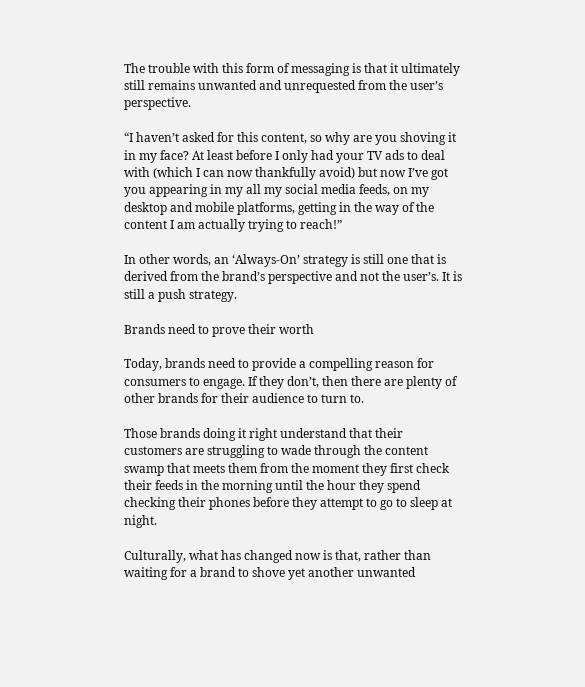The trouble with this form of messaging is that it ultimately still remains unwanted and unrequested from the user’s perspective.

“I haven’t asked for this content, so why are you shoving it in my face? At least before I only had your TV ads to deal with (which I can now thankfully avoid) but now I’ve got you appearing in my all my social media feeds, on my desktop and mobile platforms, getting in the way of the content I am actually trying to reach!”

In other words, an ‘Always-On’ strategy is still one that is derived from the brand’s perspective and not the user’s. It is still a push strategy.

Brands need to prove their worth

Today, brands need to provide a compelling reason for consumers to engage. If they don’t, then there are plenty of other brands for their audience to turn to.

Those brands doing it right understand that their customers are struggling to wade through the content swamp that meets them from the moment they first check their feeds in the morning until the hour they spend checking their phones before they attempt to go to sleep at night.

Culturally, what has changed now is that, rather than waiting for a brand to shove yet another unwanted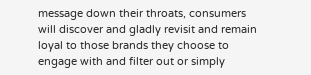message down their throats, consumers will discover and gladly revisit and remain loyal to those brands they choose to engage with and filter out or simply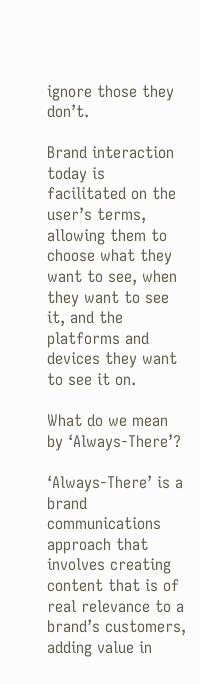ignore those they don’t.

Brand interaction today is facilitated on the user’s terms, allowing them to choose what they want to see, when they want to see it, and the platforms and devices they want to see it on.

What do we mean by ‘Always-There’?

‘Always-There’ is a brand communications approach that involves creating content that is of real relevance to a brand’s customers, adding value in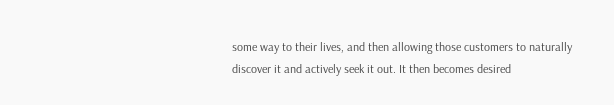some way to their lives, and then allowing those customers to naturally discover it and actively seek it out. It then becomes desired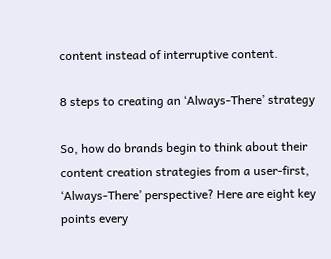content instead of interruptive content.

8 steps to creating an ‘Always-There’ strategy

So, how do brands begin to think about their content creation strategies from a user-first, ‘Always-There’ perspective? Here are eight key points every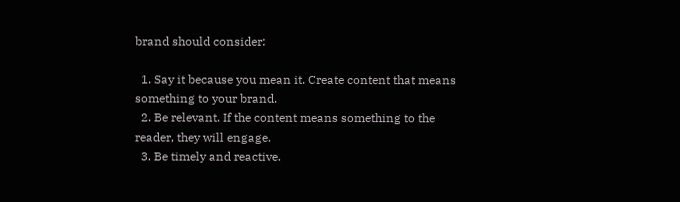brand should consider:

  1. Say it because you mean it. Create content that means something to your brand.
  2. Be relevant. If the content means something to the reader, they will engage.
  3. Be timely and reactive.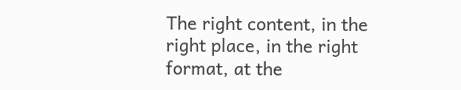The right content, in the right place, in the right format, at the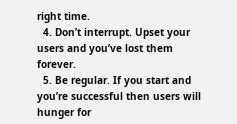right time.
  4. Don’t interrupt. Upset your users and you’ve lost them forever.
  5. Be regular. If you start and you’re successful then users will hunger for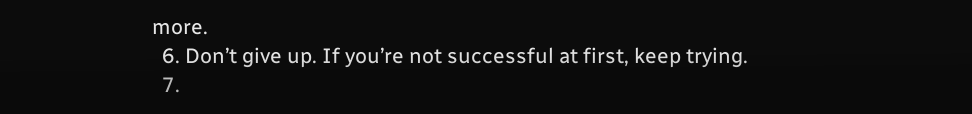more.
  6. Don’t give up. If you’re not successful at first, keep trying.
  7.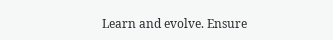Learn and evolve. Ensure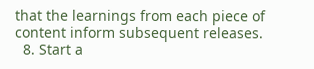that the learnings from each piece of content inform subsequent releases.
  8. Start a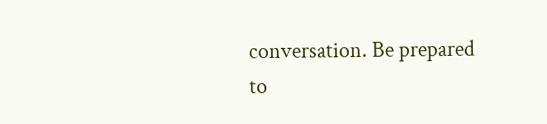conversation. Be prepared to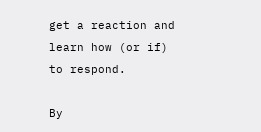get a reaction and learn how (or if) to respond.

By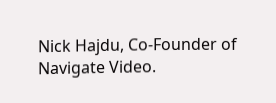Nick Hajdu, Co-Founder of Navigate Video.